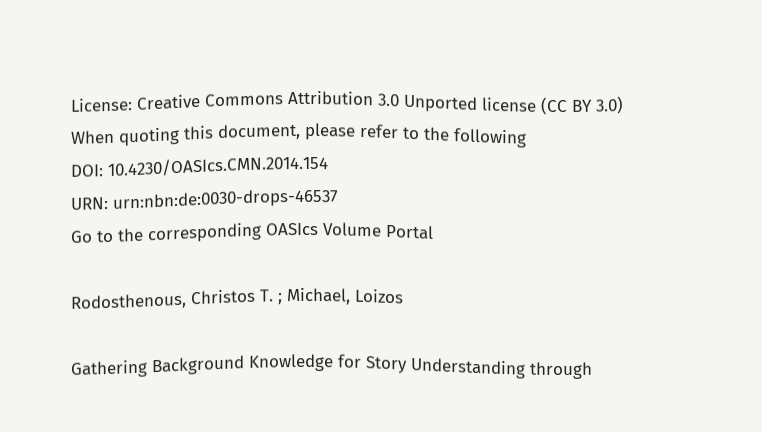License: Creative Commons Attribution 3.0 Unported license (CC BY 3.0)
When quoting this document, please refer to the following
DOI: 10.4230/OASIcs.CMN.2014.154
URN: urn:nbn:de:0030-drops-46537
Go to the corresponding OASIcs Volume Portal

Rodosthenous, Christos T. ; Michael, Loizos

Gathering Background Knowledge for Story Understanding through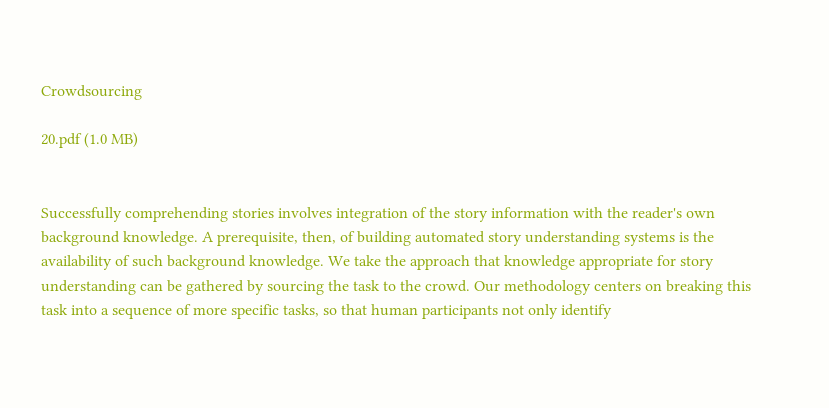Crowdsourcing

20.pdf (1.0 MB)


Successfully comprehending stories involves integration of the story information with the reader's own background knowledge. A prerequisite, then, of building automated story understanding systems is the availability of such background knowledge. We take the approach that knowledge appropriate for story understanding can be gathered by sourcing the task to the crowd. Our methodology centers on breaking this task into a sequence of more specific tasks, so that human participants not only identify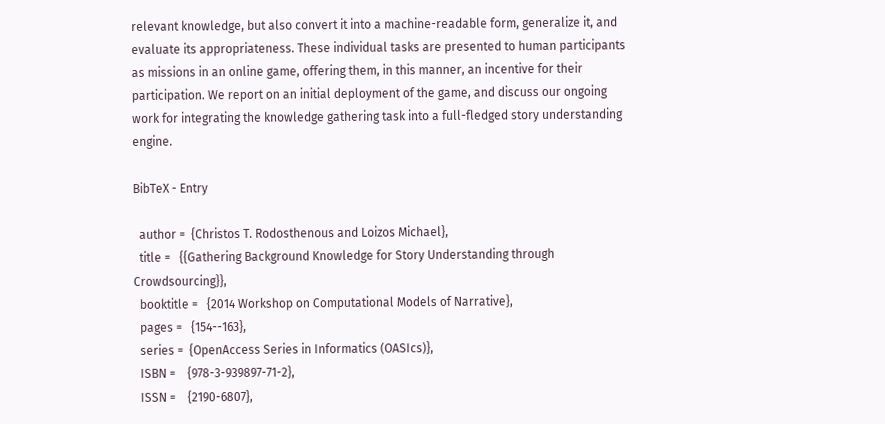relevant knowledge, but also convert it into a machine-readable form, generalize it, and evaluate its appropriateness. These individual tasks are presented to human participants as missions in an online game, offering them, in this manner, an incentive for their participation. We report on an initial deployment of the game, and discuss our ongoing work for integrating the knowledge gathering task into a full-fledged story understanding engine.

BibTeX - Entry

  author =  {Christos T. Rodosthenous and Loizos Michael},
  title =   {{Gathering Background Knowledge for Story Understanding through Crowdsourcing}},
  booktitle =   {2014 Workshop on Computational Models of Narrative},
  pages =   {154--163},
  series =  {OpenAccess Series in Informatics (OASIcs)},
  ISBN =    {978-3-939897-71-2},
  ISSN =    {2190-6807},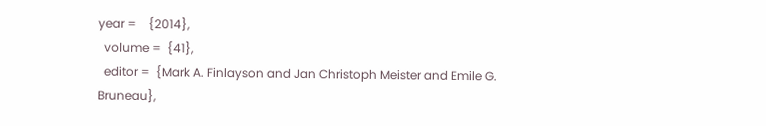year =    {2014},
  volume =  {41},
  editor =  {Mark A. Finlayson and Jan Christoph Meister and Emile G. Bruneau},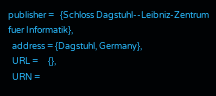publisher =   {Schloss Dagstuhl--Leibniz-Zentrum fuer Informatik},
  address = {Dagstuhl, Germany},
  URL =     {},
  URN =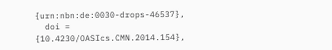{urn:nbn:de:0030-drops-46537},
  doi =     {10.4230/OASIcs.CMN.2014.154},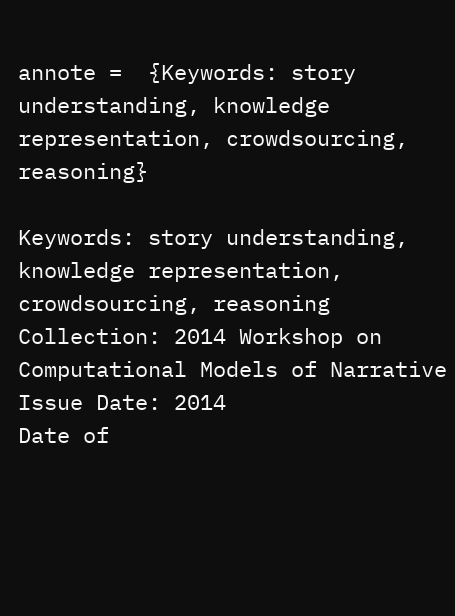annote =  {Keywords: story understanding, knowledge representation, crowdsourcing, reasoning}

Keywords: story understanding, knowledge representation, crowdsourcing, reasoning
Collection: 2014 Workshop on Computational Models of Narrative
Issue Date: 2014
Date of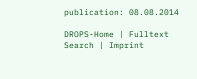publication: 08.08.2014

DROPS-Home | Fulltext Search | Imprint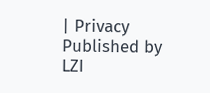| Privacy Published by LZI